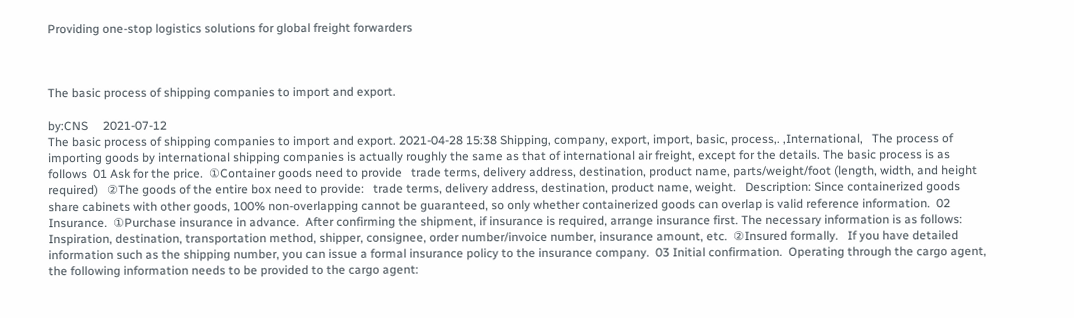Providing one-stop logistics solutions for global freight forwarders



The basic process of shipping companies to import and export.

by:CNS     2021-07-12
The basic process of shipping companies to import and export. 2021-04-28 15:38 Shipping, company, export, import, basic, process,. ,International,   The process of importing goods by international shipping companies is actually roughly the same as that of international air freight, except for the details. The basic process is as follows  01 Ask for the price.  ①Container goods need to provide   trade terms, delivery address, destination, product name, parts/weight/foot (length, width, and height required)   ②The goods of the entire box need to provide:   trade terms, delivery address, destination, product name, weight.   Description: Since containerized goods share cabinets with other goods, 100% non-overlapping cannot be guaranteed, so only whether containerized goods can overlap is valid reference information.  02 Insurance.  ①Purchase insurance in advance.  After confirming the shipment, if insurance is required, arrange insurance first. The necessary information is as follows:   Inspiration, destination, transportation method, shipper, consignee, order number/invoice number, insurance amount, etc.  ②Insured formally.   If you have detailed information such as the shipping number, you can issue a formal insurance policy to the insurance company.  03 Initial confirmation.  Operating through the cargo agent, the following information needs to be provided to the cargo agent: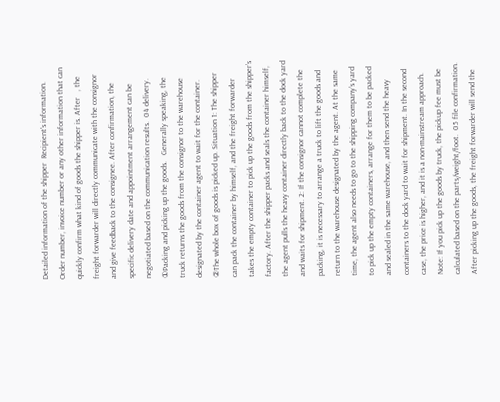Detailed information of the shipper  Recipient's information.   Order number, invoice number or any other information that can quickly confirm what kind of goods the shipper is. After   , the freight forwarder will directly communicate with the consignor and give feedback to the consignee. After confirmation, the specific delivery date and appointment arrangement can be negotiated based on the communication results.  04 delivery.  ①Packing and picking up the goods.   Generally speaking, the truck returns the goods from the consignor to the warehouse designated by the container agent to wait for the container.  ②The whole box of goods is picked up. Situation 1: The shipper can pack the container by himself, and the freight forwarder takes the empty container to pick up the goods from the shipper’s factory. After the shipper packs and seals the container himself, the agent pulls the heavy container directly back to the dock yard and waits for shipment. 2: If the consignor cannot complete the packing, it is necessary to arrange a truck to lift the goods and return to the warehouse designated by the agent. At the same time, the agent also needs to go to the shipping company’s yard to pick up the empty containers, arrange for them to be packed and sealed in the same warehouse, and then send the heavy containers to the dock yard to wait for shipment. In the second case, the price is higher, and it is a non-mainstream approach.  Note: If you pick up the goods by truck, the pickup fee must be calculated based on the parts/weight/foot.  05 file confirmation.   After picking up the goods, the freight forwarder will send the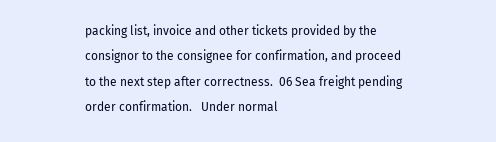packing list, invoice and other tickets provided by the consignor to the consignee for confirmation, and proceed to the next step after correctness.  06 Sea freight pending order confirmation.   Under normal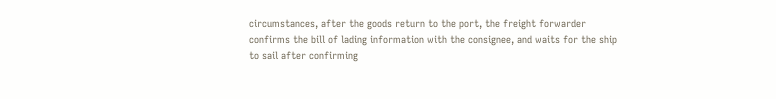circumstances, after the goods return to the port, the freight forwarder confirms the bill of lading information with the consignee, and waits for the ship to sail after confirming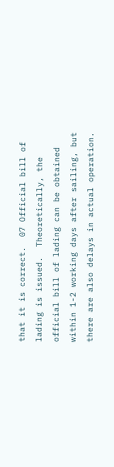that it is correct.  07 Official bill of lading is issued.  Theoretically, the official bill of lading can be obtained within 1-2 working days after sailing, but there are also delays in actual operation.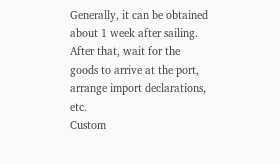Generally, it can be obtained about 1 week after sailing. After that, wait for the goods to arrive at the port, arrange import declarations, etc.
Custom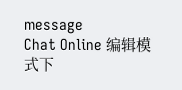message
Chat Online 编辑模式下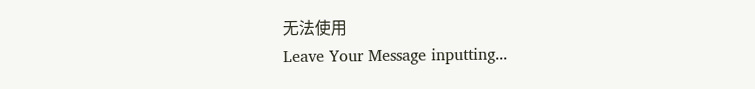无法使用
Leave Your Message inputting...